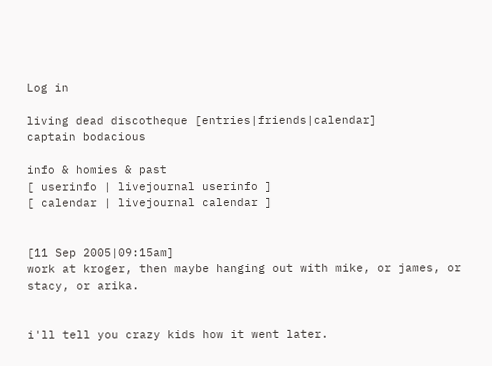Log in

living dead discotheque [entries|friends|calendar]
captain bodacious

info & homies & past
[ userinfo | livejournal userinfo ]
[ calendar | livejournal calendar ]


[11 Sep 2005|09:15am]
work at kroger, then maybe hanging out with mike, or james, or stacy, or arika.


i'll tell you crazy kids how it went later.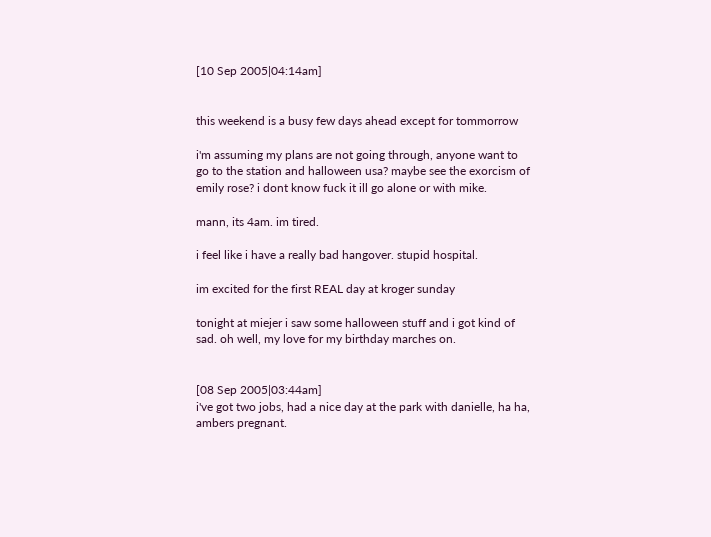[10 Sep 2005|04:14am]


this weekend is a busy few days ahead except for tommorrow

i'm assuming my plans are not going through, anyone want to go to the station and halloween usa? maybe see the exorcism of emily rose? i dont know fuck it ill go alone or with mike.

mann, its 4am. im tired.

i feel like i have a really bad hangover. stupid hospital.

im excited for the first REAL day at kroger sunday

tonight at miejer i saw some halloween stuff and i got kind of sad. oh well, my love for my birthday marches on.


[08 Sep 2005|03:44am]
i've got two jobs, had a nice day at the park with danielle, ha ha, ambers pregnant.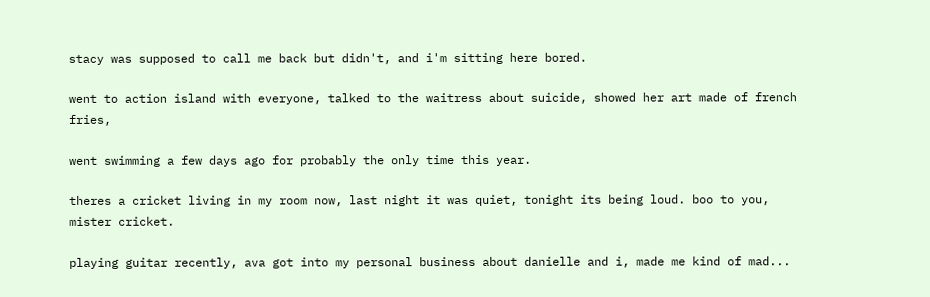stacy was supposed to call me back but didn't, and i'm sitting here bored.

went to action island with everyone, talked to the waitress about suicide, showed her art made of french fries,

went swimming a few days ago for probably the only time this year.

theres a cricket living in my room now, last night it was quiet, tonight its being loud. boo to you, mister cricket.

playing guitar recently, ava got into my personal business about danielle and i, made me kind of mad...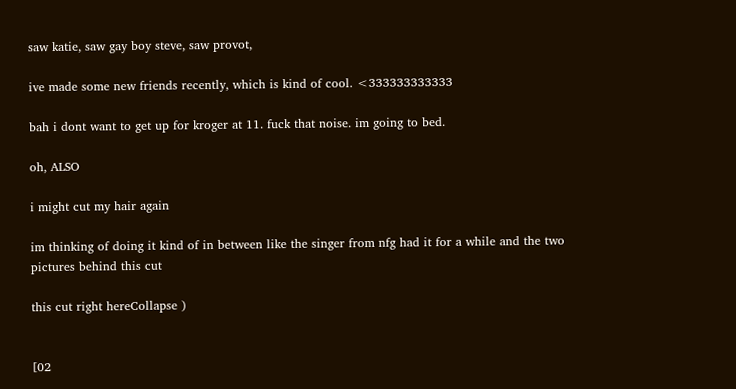saw katie, saw gay boy steve, saw provot,

ive made some new friends recently, which is kind of cool. <333333333333

bah i dont want to get up for kroger at 11. fuck that noise. im going to bed.

oh, ALSO

i might cut my hair again

im thinking of doing it kind of in between like the singer from nfg had it for a while and the two pictures behind this cut

this cut right hereCollapse )


[02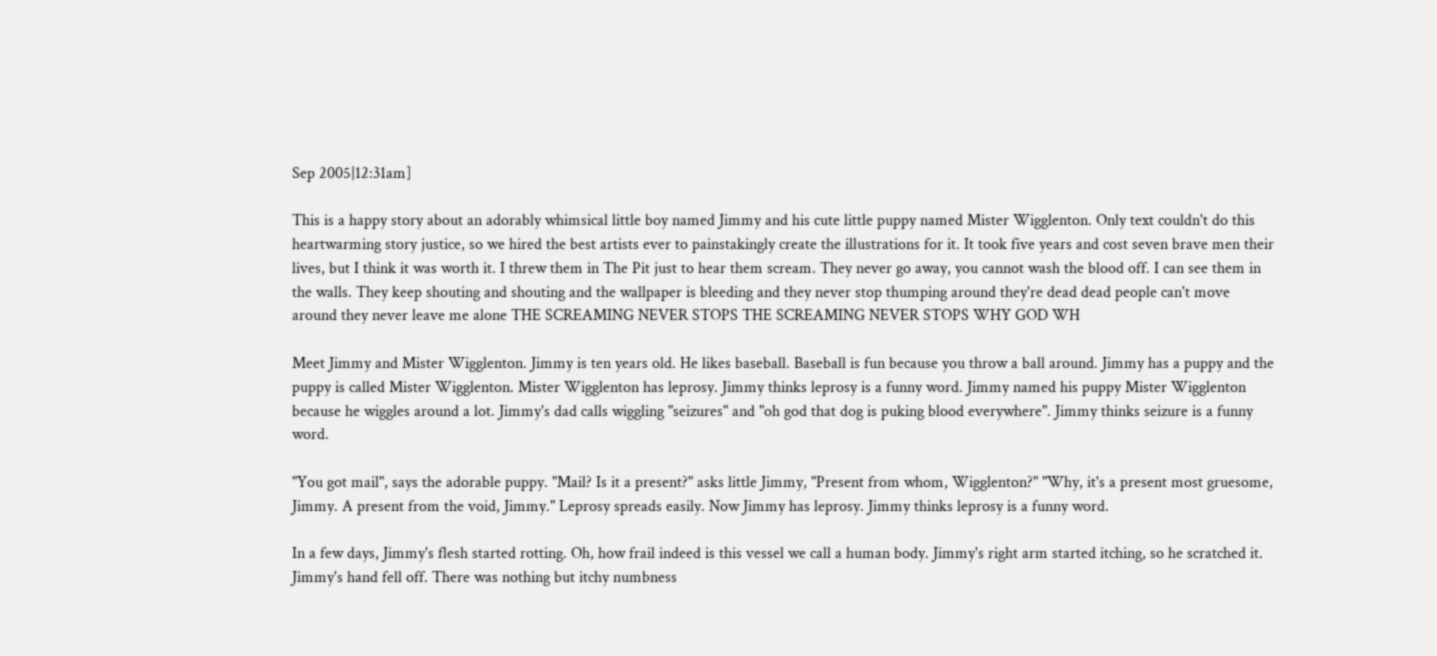Sep 2005|12:31am]

This is a happy story about an adorably whimsical little boy named Jimmy and his cute little puppy named Mister Wigglenton. Only text couldn't do this heartwarming story justice, so we hired the best artists ever to painstakingly create the illustrations for it. It took five years and cost seven brave men their lives, but I think it was worth it. I threw them in The Pit just to hear them scream. They never go away, you cannot wash the blood off. I can see them in the walls. They keep shouting and shouting and the wallpaper is bleeding and they never stop thumping around they're dead dead people can't move around they never leave me alone THE SCREAMING NEVER STOPS THE SCREAMING NEVER STOPS WHY GOD WH

Meet Jimmy and Mister Wigglenton. Jimmy is ten years old. He likes baseball. Baseball is fun because you throw a ball around. Jimmy has a puppy and the puppy is called Mister Wigglenton. Mister Wigglenton has leprosy. Jimmy thinks leprosy is a funny word. Jimmy named his puppy Mister Wigglenton because he wiggles around a lot. Jimmy's dad calls wiggling "seizures" and "oh god that dog is puking blood everywhere". Jimmy thinks seizure is a funny word.

"You got mail", says the adorable puppy. "Mail? Is it a present?" asks little Jimmy, "Present from whom, Wigglenton?" "Why, it's a present most gruesome, Jimmy. A present from the void, Jimmy." Leprosy spreads easily. Now Jimmy has leprosy. Jimmy thinks leprosy is a funny word.

In a few days, Jimmy's flesh started rotting. Oh, how frail indeed is this vessel we call a human body. Jimmy's right arm started itching, so he scratched it. Jimmy's hand fell off. There was nothing but itchy numbness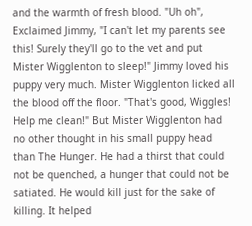and the warmth of fresh blood. "Uh oh", Exclaimed Jimmy, "I can't let my parents see this! Surely they'll go to the vet and put Mister Wigglenton to sleep!" Jimmy loved his puppy very much. Mister Wigglenton licked all the blood off the floor. "That's good, Wiggles! Help me clean!" But Mister Wigglenton had no other thought in his small puppy head than The Hunger. He had a thirst that could not be quenched, a hunger that could not be satiated. He would kill just for the sake of killing. It helped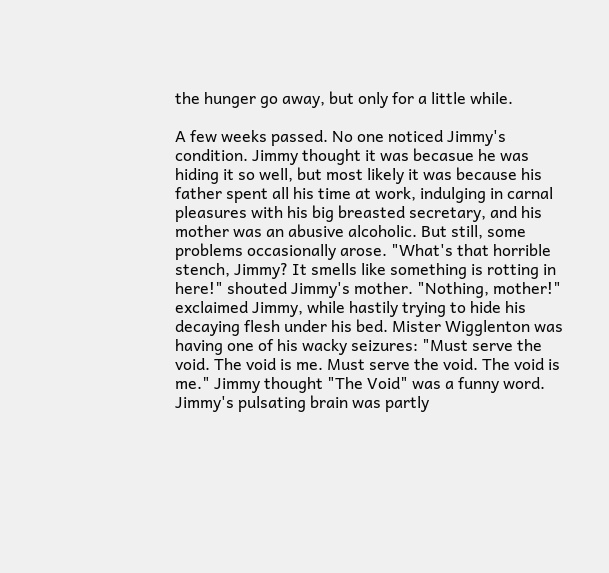the hunger go away, but only for a little while.

A few weeks passed. No one noticed Jimmy's condition. Jimmy thought it was becasue he was hiding it so well, but most likely it was because his father spent all his time at work, indulging in carnal pleasures with his big breasted secretary, and his mother was an abusive alcoholic. But still, some problems occasionally arose. "What's that horrible stench, Jimmy? It smells like something is rotting in here!" shouted Jimmy's mother. "Nothing, mother!" exclaimed Jimmy, while hastily trying to hide his decaying flesh under his bed. Mister Wigglenton was having one of his wacky seizures: "Must serve the void. The void is me. Must serve the void. The void is me." Jimmy thought "The Void" was a funny word. Jimmy's pulsating brain was partly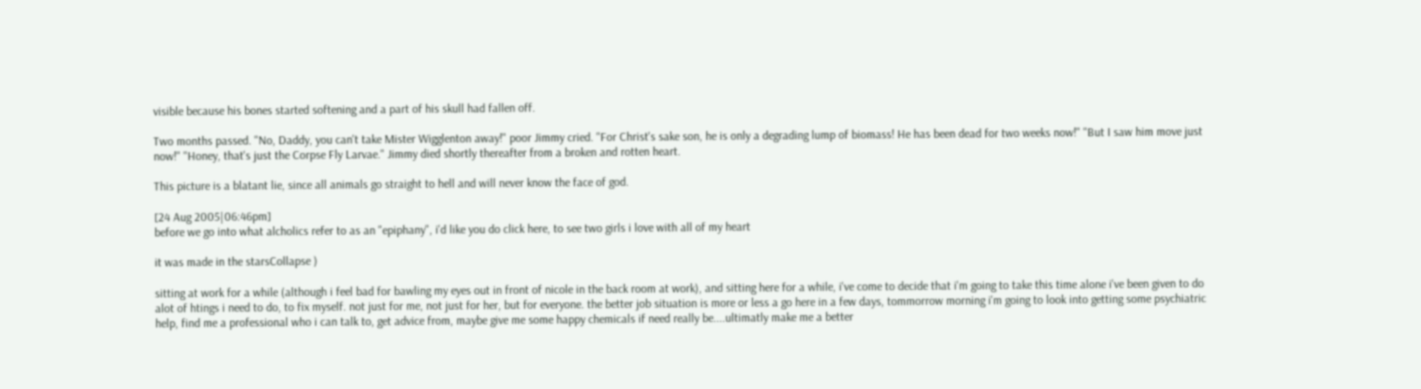visible because his bones started softening and a part of his skull had fallen off.

Two months passed. "No, Daddy, you can't take Mister Wigglenton away!" poor Jimmy cried. "For Christ's sake son, he is only a degrading lump of biomass! He has been dead for two weeks now!" "But I saw him move just now!" "Honey, that's just the Corpse Fly Larvae." Jimmy died shortly thereafter from a broken and rotten heart.

This picture is a blatant lie, since all animals go straight to hell and will never know the face of god.

[24 Aug 2005|06:46pm]
before we go into what alcholics refer to as an "epiphany", i'd like you do click here, to see two girls i love with all of my heart

it was made in the starsCollapse )

sitting at work for a while (although i feel bad for bawling my eyes out in front of nicole in the back room at work), and sitting here for a while, i've come to decide that i'm going to take this time alone i've been given to do alot of htings i need to do, to fix myself. not just for me, not just for her, but for everyone. the better job situation is more or less a go here in a few days, tommorrow morning i'm going to look into getting some psychiatric help, find me a professional who i can talk to, get advice from, maybe give me some happy chemicals if need really be....ultimatly make me a better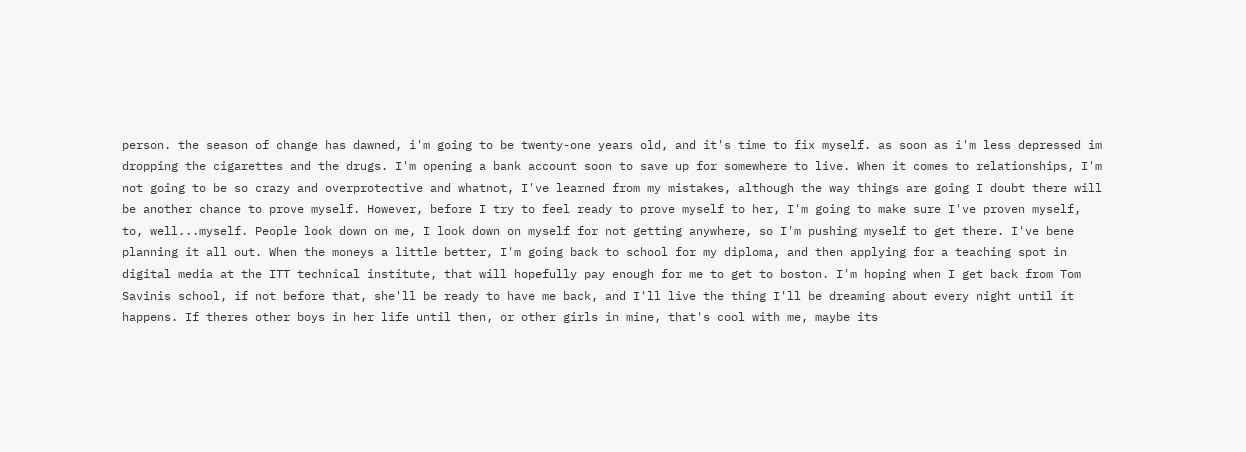person. the season of change has dawned, i'm going to be twenty-one years old, and it's time to fix myself. as soon as i'm less depressed im dropping the cigarettes and the drugs. I'm opening a bank account soon to save up for somewhere to live. When it comes to relationships, I'm not going to be so crazy and overprotective and whatnot, I've learned from my mistakes, although the way things are going I doubt there will be another chance to prove myself. However, before I try to feel ready to prove myself to her, I'm going to make sure I've proven myself, to, well...myself. People look down on me, I look down on myself for not getting anywhere, so I'm pushing myself to get there. I've bene planning it all out. When the moneys a little better, I'm going back to school for my diploma, and then applying for a teaching spot in digital media at the ITT technical institute, that will hopefully pay enough for me to get to boston. I'm hoping when I get back from Tom Savinis school, if not before that, she'll be ready to have me back, and I'll live the thing I'll be dreaming about every night until it happens. If theres other boys in her life until then, or other girls in mine, that's cool with me, maybe its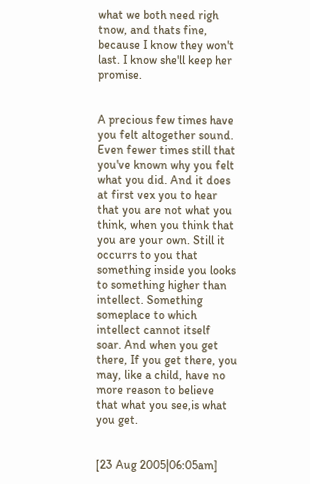what we both need righ tnow, and thats fine, because I know they won't last. I know she'll keep her promise.


A precious few times have you felt altogether sound. Even fewer times still that you've known why you felt what you did. And it does at first vex you to hear that you are not what you think, when you think that you are your own. Still it occurrs to you that something inside you looks to something higher than intellect. Something someplace to which intellect cannot itself soar. And when you get there, If you get there, you may, like a child, have no more reason to believe that what you see,is what you get.


[23 Aug 2005|06:05am]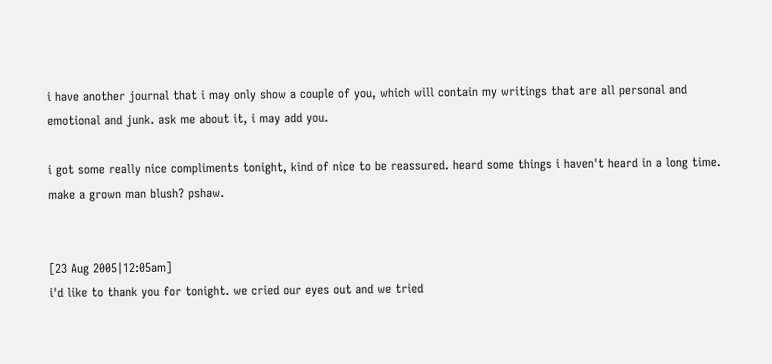i have another journal that i may only show a couple of you, which will contain my writings that are all personal and emotional and junk. ask me about it, i may add you.

i got some really nice compliments tonight, kind of nice to be reassured. heard some things i haven't heard in a long time. make a grown man blush? pshaw.


[23 Aug 2005|12:05am]
i'd like to thank you for tonight. we cried our eyes out and we tried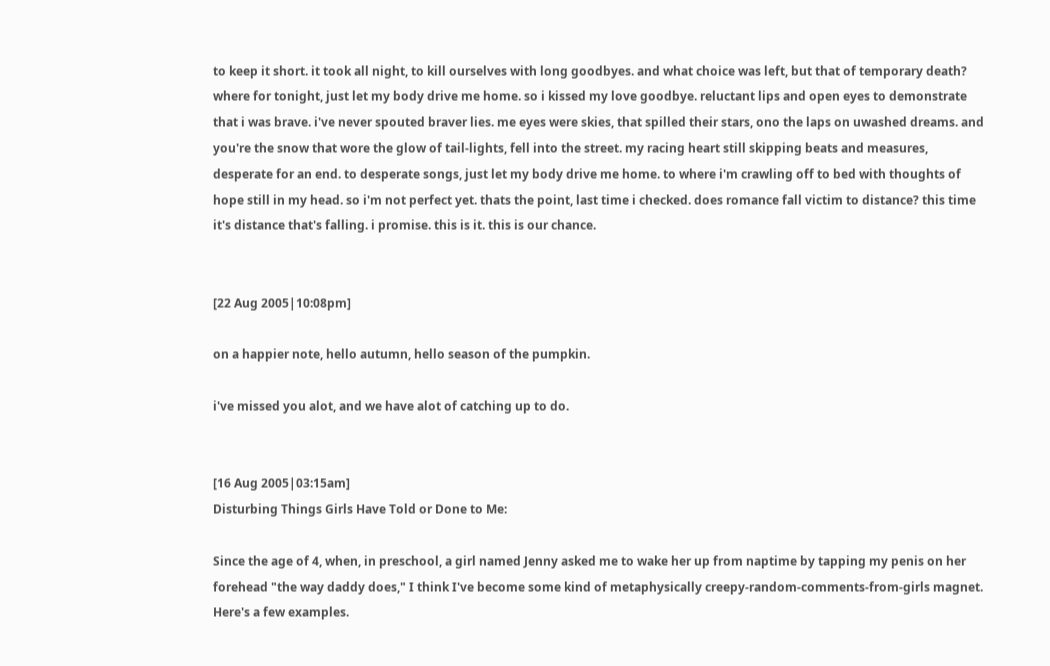to keep it short. it took all night, to kill ourselves with long goodbyes. and what choice was left, but that of temporary death? where for tonight, just let my body drive me home. so i kissed my love goodbye. reluctant lips and open eyes to demonstrate that i was brave. i've never spouted braver lies. me eyes were skies, that spilled their stars, ono the laps on uwashed dreams. and you're the snow that wore the glow of tail-lights, fell into the street. my racing heart still skipping beats and measures, desperate for an end. to desperate songs, just let my body drive me home. to where i'm crawling off to bed with thoughts of hope still in my head. so i'm not perfect yet. thats the point, last time i checked. does romance fall victim to distance? this time it's distance that's falling. i promise. this is it. this is our chance.


[22 Aug 2005|10:08pm]

on a happier note, hello autumn, hello season of the pumpkin.

i've missed you alot, and we have alot of catching up to do.


[16 Aug 2005|03:15am]
Disturbing Things Girls Have Told or Done to Me:

Since the age of 4, when, in preschool, a girl named Jenny asked me to wake her up from naptime by tapping my penis on her forehead "the way daddy does," I think I've become some kind of metaphysically creepy-random-comments-from-girls magnet. Here's a few examples.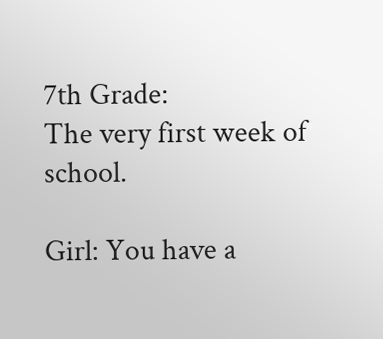7th Grade:
The very first week of school.

Girl: You have a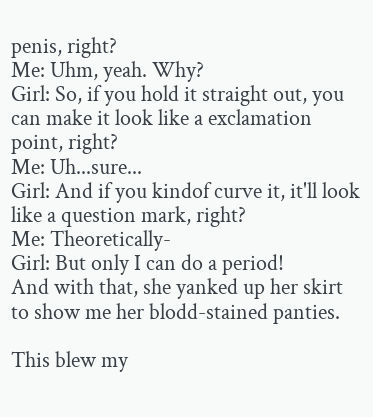penis, right?
Me: Uhm, yeah. Why?
Girl: So, if you hold it straight out, you can make it look like a exclamation point, right?
Me: Uh...sure...
Girl: And if you kindof curve it, it'll look like a question mark, right?
Me: Theoretically-
Girl: But only I can do a period!
And with that, she yanked up her skirt to show me her blodd-stained panties.

This blew my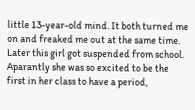little 13-year-old mind. It both turned me on and freaked me out at the same time. Later this girl got suspended from school. Aparantly she was so excited to be the first in her class to have a period,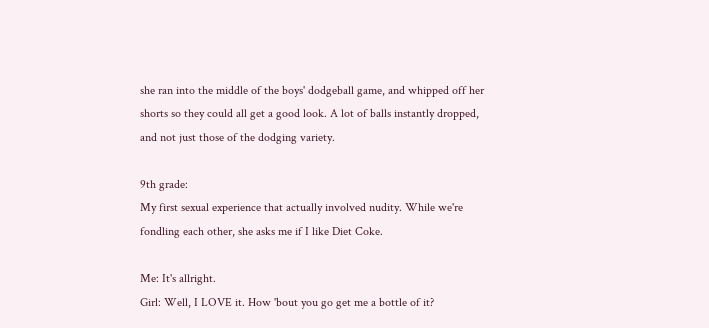she ran into the middle of the boys' dodgeball game, and whipped off her shorts so they could all get a good look. A lot of balls instantly dropped, and not just those of the dodging variety.

9th grade:
My first sexual experience that actually involved nudity. While we're fondling each other, she asks me if I like Diet Coke.

Me: It's allright.
Girl: Well, I LOVE it. How 'bout you go get me a bottle of it?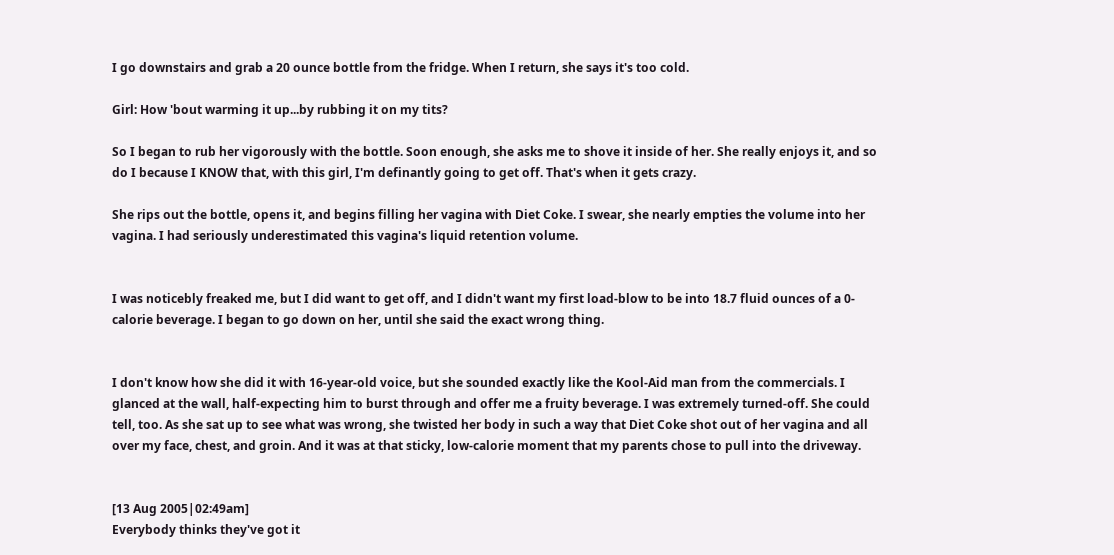I go downstairs and grab a 20 ounce bottle from the fridge. When I return, she says it's too cold.

Girl: How 'bout warming it up...by rubbing it on my tits?

So I began to rub her vigorously with the bottle. Soon enough, she asks me to shove it inside of her. She really enjoys it, and so do I because I KNOW that, with this girl, I'm definantly going to get off. That's when it gets crazy.

She rips out the bottle, opens it, and begins filling her vagina with Diet Coke. I swear, she nearly empties the volume into her vagina. I had seriously underestimated this vagina's liquid retention volume.


I was noticebly freaked me, but I did want to get off, and I didn't want my first load-blow to be into 18.7 fluid ounces of a 0-calorie beverage. I began to go down on her, until she said the exact wrong thing.


I don't know how she did it with 16-year-old voice, but she sounded exactly like the Kool-Aid man from the commercials. I glanced at the wall, half-expecting him to burst through and offer me a fruity beverage. I was extremely turned-off. She could tell, too. As she sat up to see what was wrong, she twisted her body in such a way that Diet Coke shot out of her vagina and all over my face, chest, and groin. And it was at that sticky, low-calorie moment that my parents chose to pull into the driveway.


[13 Aug 2005|02:49am]
Everybody thinks they've got it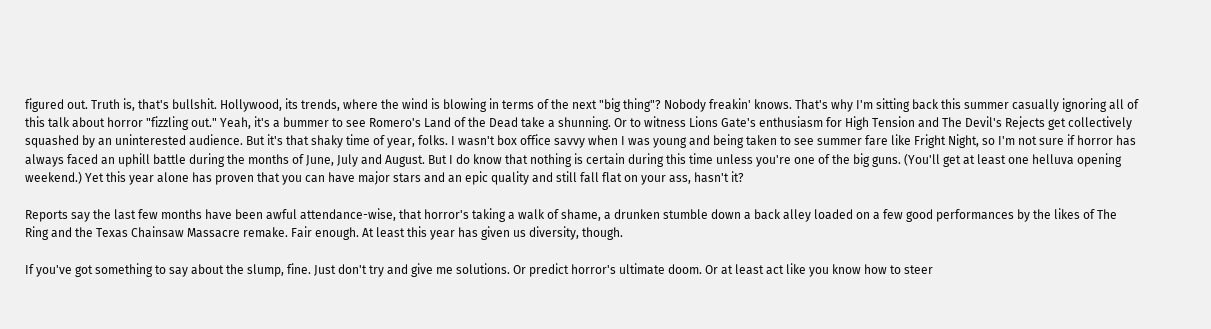figured out. Truth is, that's bullshit. Hollywood, its trends, where the wind is blowing in terms of the next "big thing"? Nobody freakin' knows. That's why I'm sitting back this summer casually ignoring all of this talk about horror "fizzling out." Yeah, it's a bummer to see Romero's Land of the Dead take a shunning. Or to witness Lions Gate's enthusiasm for High Tension and The Devil's Rejects get collectively squashed by an uninterested audience. But it's that shaky time of year, folks. I wasn't box office savvy when I was young and being taken to see summer fare like Fright Night, so I'm not sure if horror has always faced an uphill battle during the months of June, July and August. But I do know that nothing is certain during this time unless you're one of the big guns. (You'll get at least one helluva opening weekend.) Yet this year alone has proven that you can have major stars and an epic quality and still fall flat on your ass, hasn't it?

Reports say the last few months have been awful attendance-wise, that horror's taking a walk of shame, a drunken stumble down a back alley loaded on a few good performances by the likes of The Ring and the Texas Chainsaw Massacre remake. Fair enough. At least this year has given us diversity, though.

If you've got something to say about the slump, fine. Just don't try and give me solutions. Or predict horror's ultimate doom. Or at least act like you know how to steer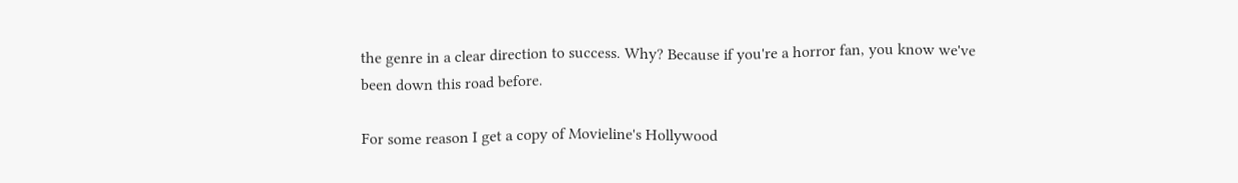the genre in a clear direction to success. Why? Because if you're a horror fan, you know we've been down this road before.

For some reason I get a copy of Movieline's Hollywood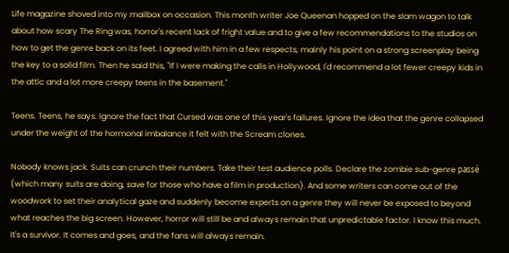Life magazine shoved into my mailbox on occasion. This month writer Joe Queenan hopped on the slam wagon to talk about how scary The Ring was, horror's recent lack of fright value and to give a few recommendations to the studios on how to get the genre back on its feet. I agreed with him in a few respects, mainly his point on a strong screenplay being the key to a solid film. Then he said this, "If I were making the calls in Hollywood, I'd recommend a lot fewer creepy kids in the attic and a lot more creepy teens in the basement."

Teens. Teens, he says. Ignore the fact that Cursed was one of this year's failures. Ignore the idea that the genre collapsed under the weight of the hormonal imbalance it felt with the Scream clones.

Nobody knows jack. Suits can crunch their numbers. Take their test audience polls. Declare the zombie sub-genre passé (which many suits are doing, save for those who have a film in production). And some writers can come out of the woodwork to set their analytical gaze and suddenly become experts on a genre they will never be exposed to beyond what reaches the big screen. However, horror will still be and always remain that unpredictable factor. I know this much. It's a survivor. It comes and goes, and the fans will always remain.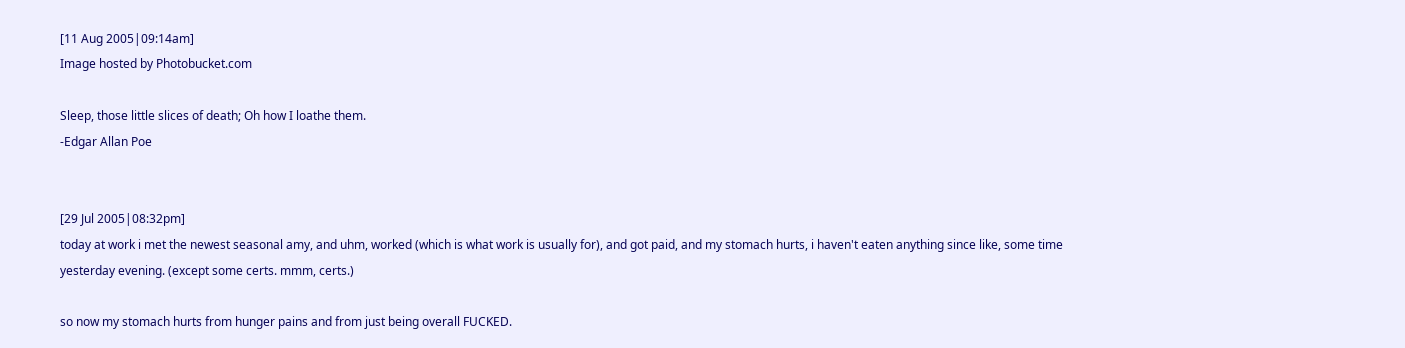[11 Aug 2005|09:14am]
Image hosted by Photobucket.com

Sleep, those little slices of death; Oh how I loathe them.
-Edgar Allan Poe


[29 Jul 2005|08:32pm]
today at work i met the newest seasonal amy, and uhm, worked (which is what work is usually for), and got paid, and my stomach hurts, i haven't eaten anything since like, some time yesterday evening. (except some certs. mmm, certs.)

so now my stomach hurts from hunger pains and from just being overall FUCKED.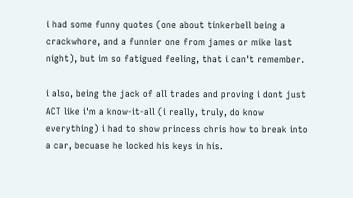i had some funny quotes (one about tinkerbell being a crackwhore, and a funnier one from james or mike last night), but im so fatigued feeling, that i can't remember.

i also, being the jack of all trades and proving i dont just ACT like i'm a know-it-all (i really, truly, do know everything) i had to show princess chris how to break into a car, becuase he locked his keys in his.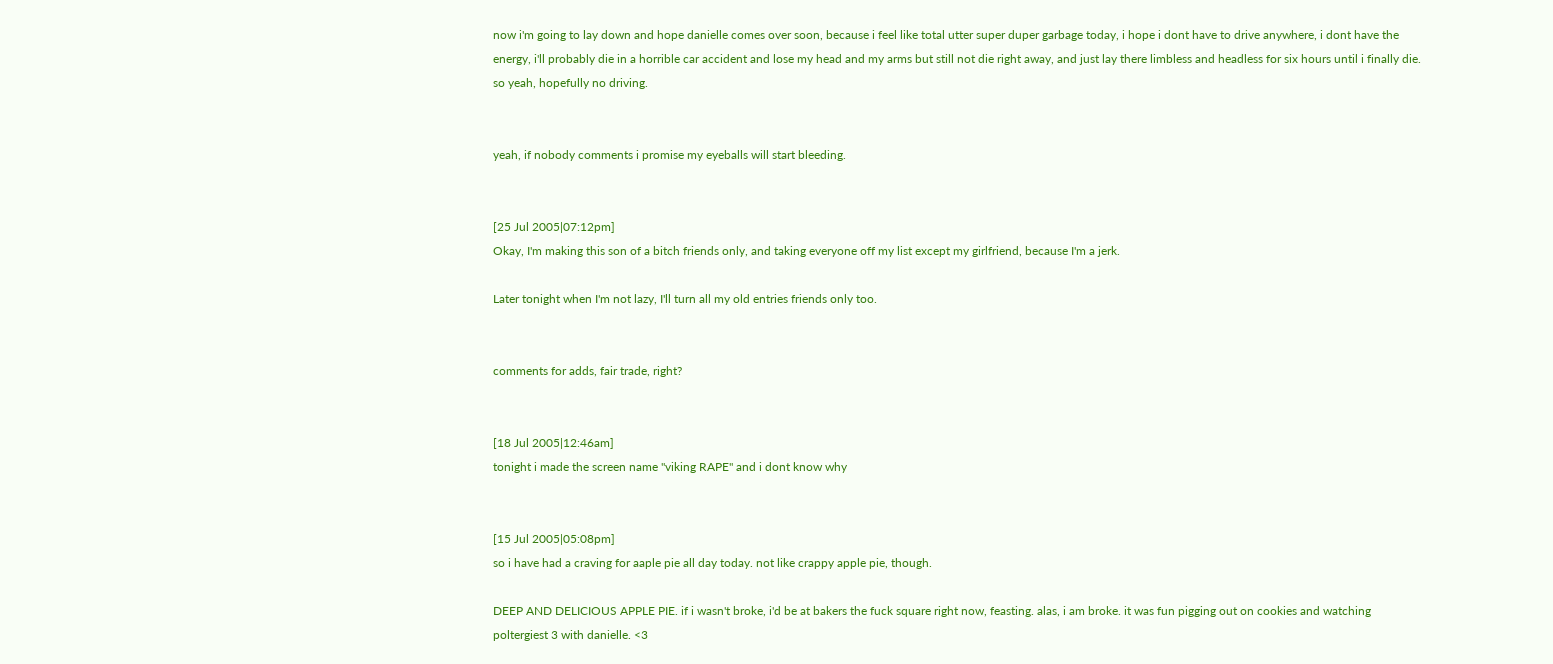now i'm going to lay down and hope danielle comes over soon, because i feel like total utter super duper garbage today, i hope i dont have to drive anywhere, i dont have the energy, i'll probably die in a horrible car accident and lose my head and my arms but still not die right away, and just lay there limbless and headless for six hours until i finally die. so yeah, hopefully no driving.


yeah, if nobody comments i promise my eyeballs will start bleeding.


[25 Jul 2005|07:12pm]
Okay, I'm making this son of a bitch friends only, and taking everyone off my list except my girlfriend, because I'm a jerk.

Later tonight when I'm not lazy, I'll turn all my old entries friends only too.


comments for adds, fair trade, right?


[18 Jul 2005|12:46am]
tonight i made the screen name "viking RAPE" and i dont know why


[15 Jul 2005|05:08pm]
so i have had a craving for aaple pie all day today. not like crappy apple pie, though.

DEEP AND DELICIOUS APPLE PIE. if i wasn't broke, i'd be at bakers the fuck square right now, feasting. alas, i am broke. it was fun pigging out on cookies and watching poltergiest 3 with danielle. <3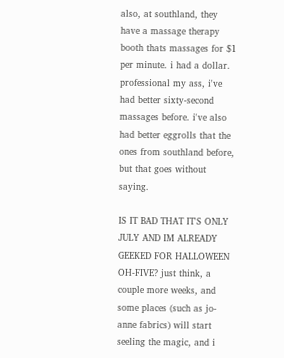also, at southland, they have a massage therapy booth thats massages for $1 per minute. i had a dollar. professional my ass, i've had better sixty-second massages before. i've also had better eggrolls that the ones from southland before, but that goes without saying.

IS IT BAD THAT IT'S ONLY JULY AND IM ALREADY GEEKED FOR HALLOWEEN OH-FIVE? just think, a couple more weeks, and some places (such as jo-anne fabrics) will start seeling the magic, and i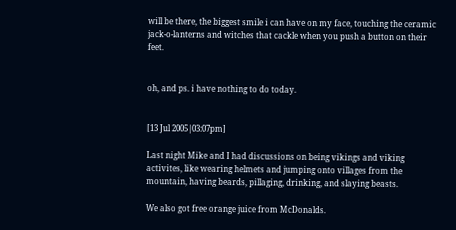will be there, the biggest smile i can have on my face, touching the ceramic jack-o-lanterns and witches that cackle when you push a button on their feet.


oh, and ps. i have nothing to do today.


[13 Jul 2005|03:07pm]

Last night Mike and I had discussions on being vikings and viking activites, like wearing helmets and jumping onto villages from the mountain, having beards, pillaging, drinking, and slaying beasts.

We also got free orange juice from McDonalds.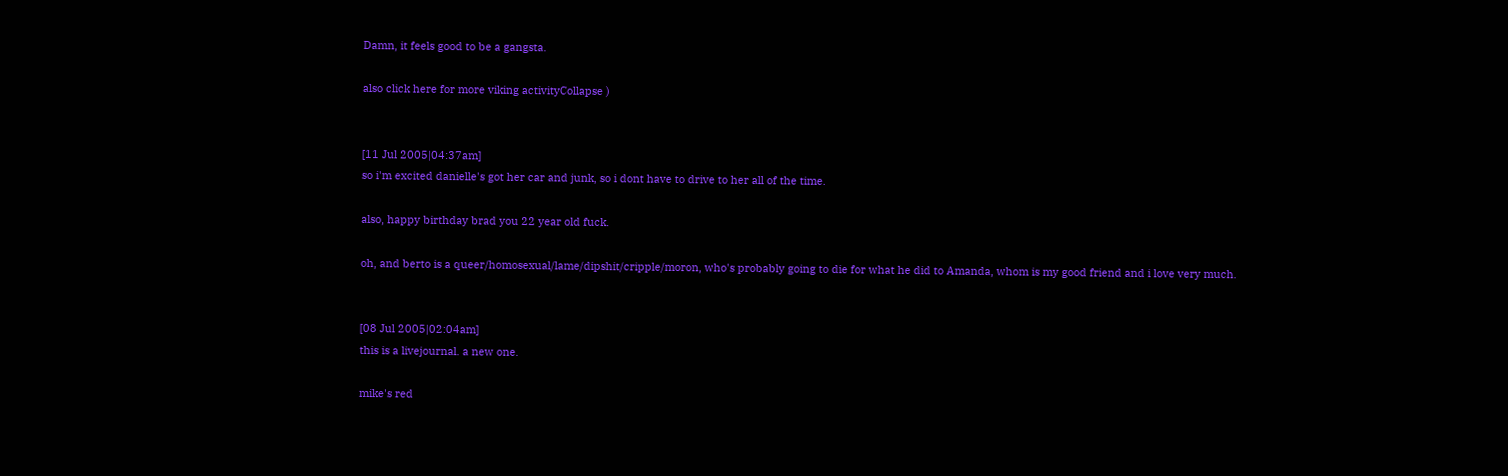Damn, it feels good to be a gangsta.

also click here for more viking activityCollapse )


[11 Jul 2005|04:37am]
so i'm excited danielle's got her car and junk, so i dont have to drive to her all of the time.

also, happy birthday brad you 22 year old fuck.

oh, and berto is a queer/homosexual/lame/dipshit/cripple/moron, who's probably going to die for what he did to Amanda, whom is my good friend and i love very much.


[08 Jul 2005|02:04am]
this is a livejournal. a new one.

mike's red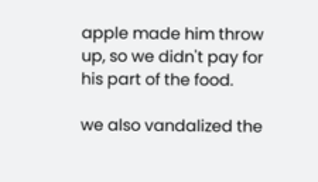apple made him throw up, so we didn't pay for his part of the food.

we also vandalized the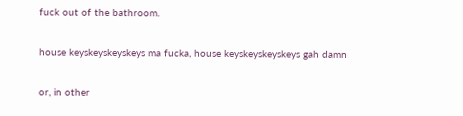fuck out of the bathroom.

house keyskeyskeyskeys ma fucka, house keyskeyskeyskeys gah damn

or, in other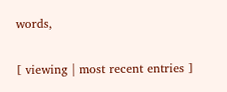words,

[ viewing | most recent entries ]